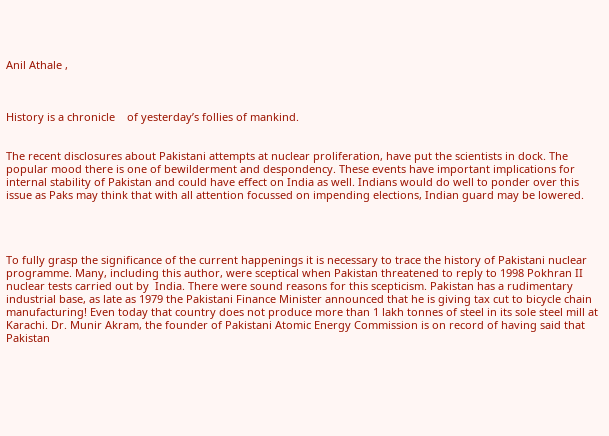Anil Athale ,



History is a chronicle    of yesterday’s follies of mankind.


The recent disclosures about Pakistani attempts at nuclear proliferation, have put the scientists in dock. The popular mood there is one of bewilderment and despondency. These events have important implications for internal stability of Pakistan and could have effect on India as well. Indians would do well to ponder over this issue as Paks may think that with all attention focussed on impending elections, Indian guard may be lowered.




To fully grasp the significance of the current happenings it is necessary to trace the history of Pakistani nuclear programme. Many, including this author, were sceptical when Pakistan threatened to reply to 1998 Pokhran II nuclear tests carried out by  India. There were sound reasons for this scepticism. Pakistan has a rudimentary industrial base, as late as 1979 the Pakistani Finance Minister announced that he is giving tax cut to bicycle chain manufacturing! Even today that country does not produce more than 1 lakh tonnes of steel in its sole steel mill at Karachi. Dr. Munir Akram, the founder of Pakistani Atomic Energy Commission is on record of having said that Pakistan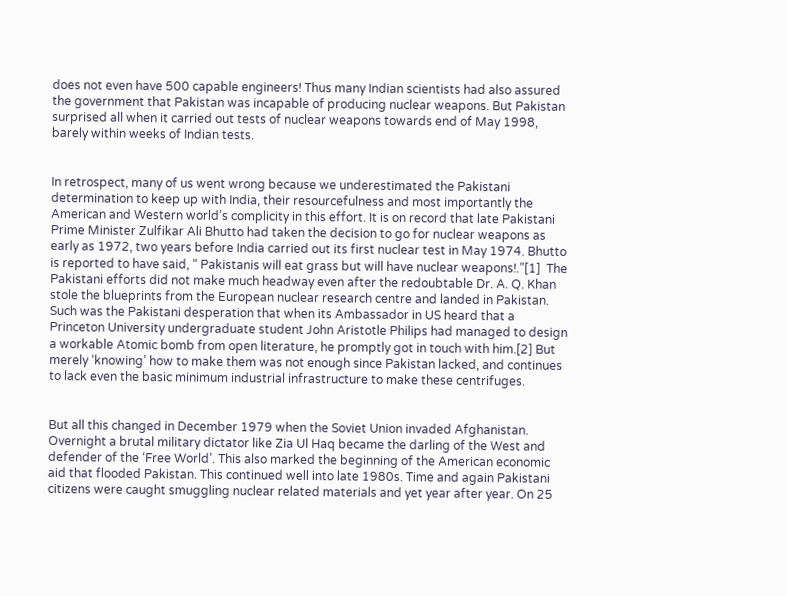does not even have 500 capable engineers! Thus many Indian scientists had also assured the government that Pakistan was incapable of producing nuclear weapons. But Pakistan surprised all when it carried out tests of nuclear weapons towards end of May 1998, barely within weeks of Indian tests.


In retrospect, many of us went wrong because we underestimated the Pakistani determination to keep up with India, their resourcefulness and most importantly the American and Western world’s complicity in this effort. It is on record that late Pakistani Prime Minister Zulfikar Ali Bhutto had taken the decision to go for nuclear weapons as early as 1972, two years before India carried out its first nuclear test in May 1974. Bhutto is reported to have said, “ Pakistanis will eat grass but will have nuclear weapons!.”[1]  The Pakistani efforts did not make much headway even after the redoubtable Dr. A. Q. Khan stole the blueprints from the European nuclear research centre and landed in Pakistan. Such was the Pakistani desperation that when its Ambassador in US heard that a Princeton University undergraduate student John Aristotle Philips had managed to design a workable Atomic bomb from open literature, he promptly got in touch with him.[2] But merely ‘knowing’ how to make them was not enough since Pakistan lacked, and continues to lack even the basic minimum industrial infrastructure to make these centrifuges.


But all this changed in December 1979 when the Soviet Union invaded Afghanistan. Overnight a brutal military dictator like Zia Ul Haq became the darling of the West and defender of the ‘Free World’. This also marked the beginning of the American economic aid that flooded Pakistan. This continued well into late 1980s. Time and again Pakistani citizens were caught smuggling nuclear related materials and yet year after year. On 25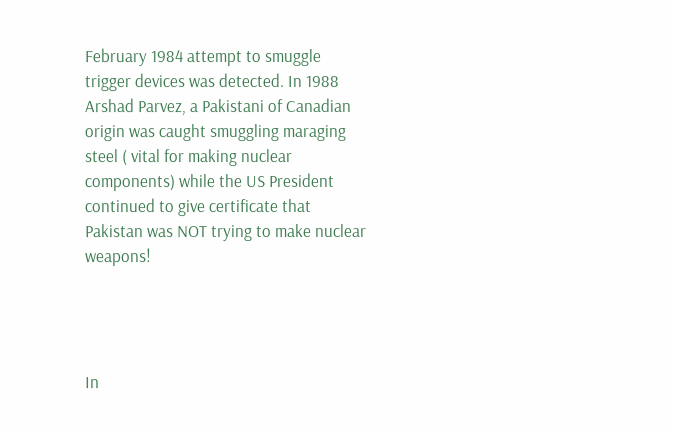February 1984 attempt to smuggle trigger devices was detected. In 1988  Arshad Parvez, a Pakistani of Canadian origin was caught smuggling maraging steel ( vital for making nuclear components) while the US President continued to give certificate that Pakistan was NOT trying to make nuclear weapons!




In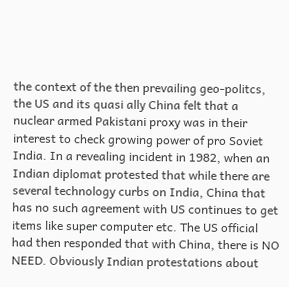the context of the then prevailing geo-politcs, the US and its quasi ally China felt that a nuclear armed Pakistani proxy was in their interest to check growing power of pro Soviet India. In a revealing incident in 1982, when an Indian diplomat protested that while there are several technology curbs on India, China that has no such agreement with US continues to get items like super computer etc. The US official had then responded that with China, there is NO NEED. Obviously Indian protestations about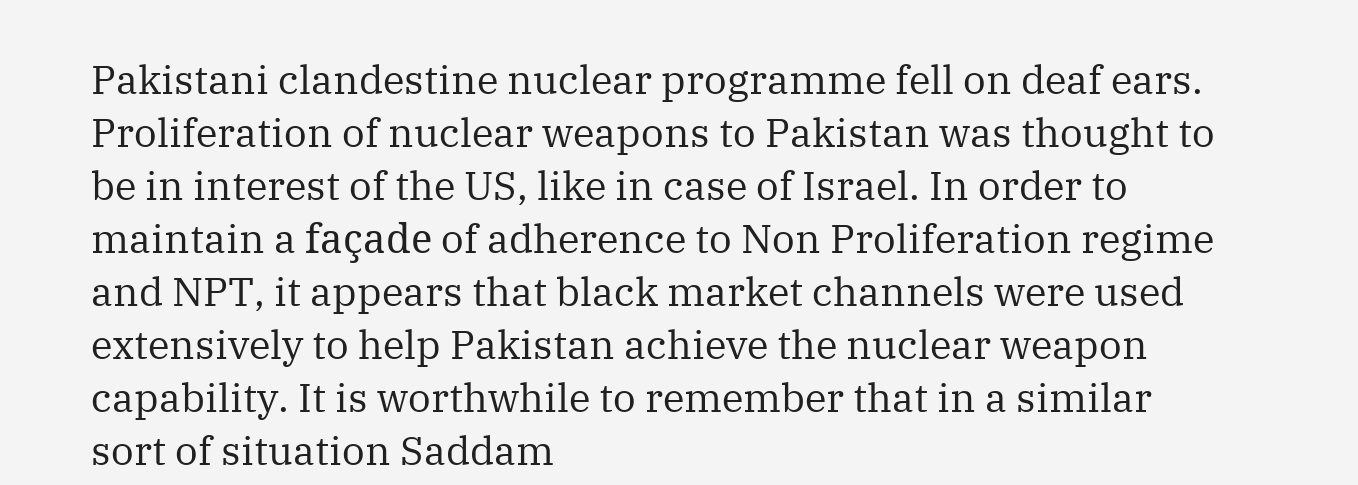Pakistani clandestine nuclear programme fell on deaf ears. Proliferation of nuclear weapons to Pakistan was thought to be in interest of the US, like in case of Israel. In order to maintain a façade of adherence to Non Proliferation regime and NPT, it appears that black market channels were used extensively to help Pakistan achieve the nuclear weapon capability. It is worthwhile to remember that in a similar sort of situation Saddam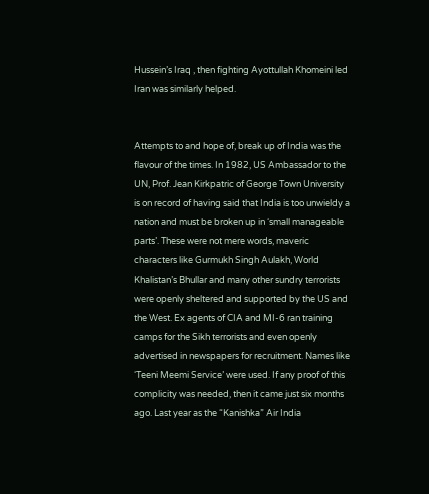Hussein’s Iraq , then fighting Ayottullah Khomeini led Iran was similarly helped.


Attempts to and hope of, break up of India was the flavour of the times. In 1982, US Ambassador to the UN, Prof. Jean Kirkpatric of George Town University is on record of having said that India is too unwieldy a nation and must be broken up in ‘small manageable parts’. These were not mere words, maveric characters like Gurmukh Singh Aulakh, World Khalistan’s Bhullar and many other sundry terrorists were openly sheltered and supported by the US and the West. Ex agents of CIA and MI-6 ran training camps for the Sikh terrorists and even openly advertised in newspapers for recruitment. Names like ‘Teeni Meemi Service’ were used. If any proof of this complicity was needed, then it came just six months ago. Last year as the “Kanishka” Air India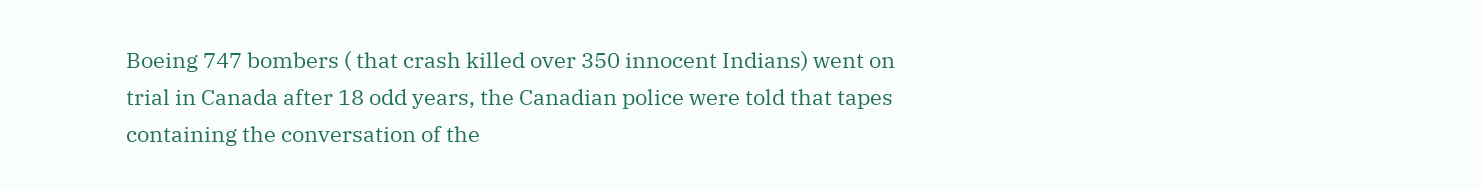Boeing 747 bombers ( that crash killed over 350 innocent Indians) went on trial in Canada after 18 odd years, the Canadian police were told that tapes containing the conversation of the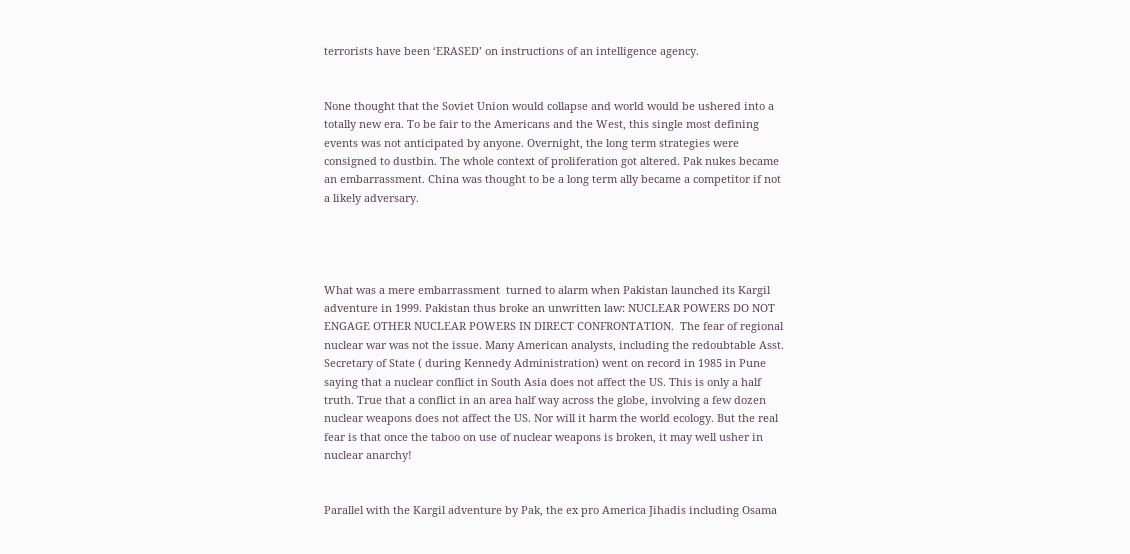terrorists have been ‘ERASED’ on instructions of an intelligence agency.


None thought that the Soviet Union would collapse and world would be ushered into a totally new era. To be fair to the Americans and the West, this single most defining events was not anticipated by anyone. Overnight, the long term strategies were consigned to dustbin. The whole context of proliferation got altered. Pak nukes became an embarrassment. China was thought to be a long term ally became a competitor if not a likely adversary.




What was a mere embarrassment  turned to alarm when Pakistan launched its Kargil adventure in 1999. Pakistan thus broke an unwritten law: NUCLEAR POWERS DO NOT ENGAGE OTHER NUCLEAR POWERS IN DIRECT CONFRONTATION.  The fear of regional nuclear war was not the issue. Many American analysts, including the redoubtable Asst. Secretary of State ( during Kennedy Administration) went on record in 1985 in Pune saying that a nuclear conflict in South Asia does not affect the US. This is only a half truth. True that a conflict in an area half way across the globe, involving a few dozen nuclear weapons does not affect the US. Nor will it harm the world ecology. But the real fear is that once the taboo on use of nuclear weapons is broken, it may well usher in nuclear anarchy!


Parallel with the Kargil adventure by Pak, the ex pro America Jihadis including Osama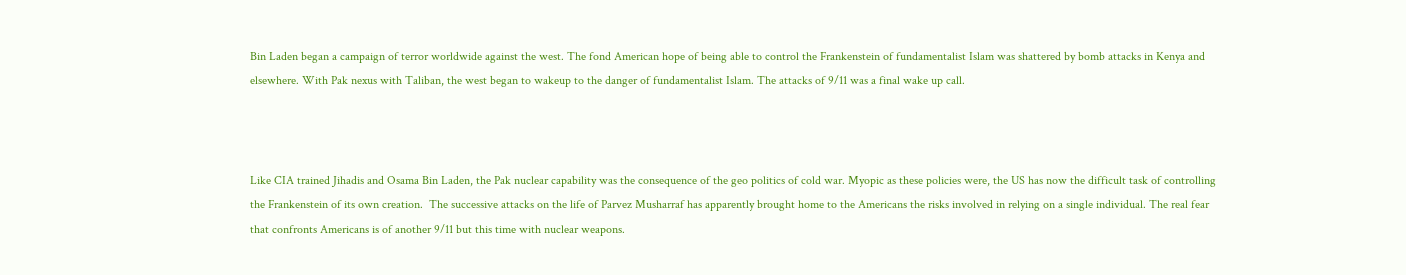Bin Laden began a campaign of terror worldwide against the west. The fond American hope of being able to control the Frankenstein of fundamentalist Islam was shattered by bomb attacks in Kenya and elsewhere. With Pak nexus with Taliban, the west began to wakeup to the danger of fundamentalist Islam. The attacks of 9/11 was a final wake up call.



Like CIA trained Jihadis and Osama Bin Laden, the Pak nuclear capability was the consequence of the geo politics of cold war. Myopic as these policies were, the US has now the difficult task of controlling the Frankenstein of its own creation.  The successive attacks on the life of Parvez Musharraf has apparently brought home to the Americans the risks involved in relying on a single individual. The real fear that confronts Americans is of another 9/11 but this time with nuclear weapons.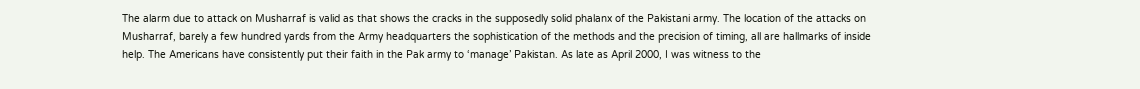The alarm due to attack on Musharraf is valid as that shows the cracks in the supposedly solid phalanx of the Pakistani army. The location of the attacks on Musharraf, barely a few hundred yards from the Army headquarters the sophistication of the methods and the precision of timing, all are hallmarks of inside help. The Americans have consistently put their faith in the Pak army to ‘manage’ Pakistan. As late as April 2000, I was witness to the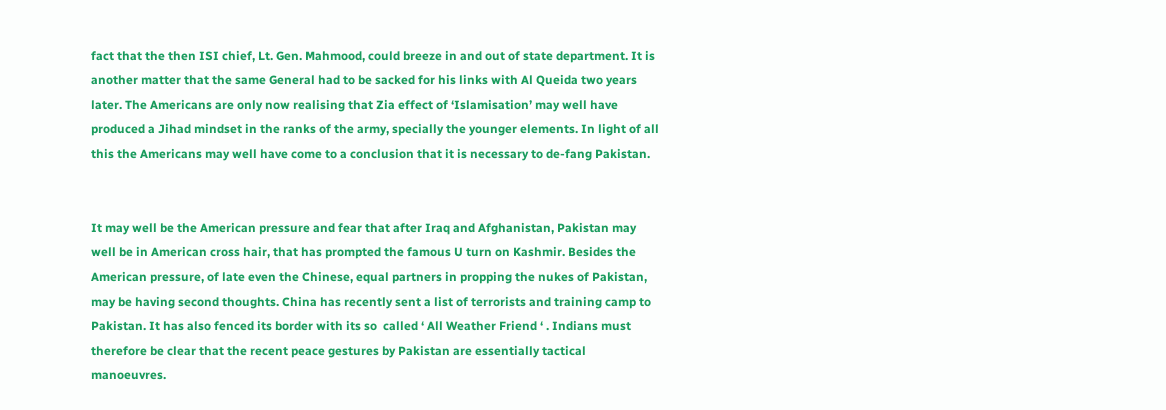fact that the then ISI chief, Lt. Gen. Mahmood, could breeze in and out of state department. It is another matter that the same General had to be sacked for his links with Al Queida two years later. The Americans are only now realising that Zia effect of ‘Islamisation’ may well have produced a Jihad mindset in the ranks of the army, specially the younger elements. In light of all this the Americans may well have come to a conclusion that it is necessary to de-fang Pakistan.


It may well be the American pressure and fear that after Iraq and Afghanistan, Pakistan may well be in American cross hair, that has prompted the famous U turn on Kashmir. Besides the American pressure, of late even the Chinese, equal partners in propping the nukes of Pakistan, may be having second thoughts. China has recently sent a list of terrorists and training camp to Pakistan. It has also fenced its border with its so  called ‘ All Weather Friend ‘ . Indians must therefore be clear that the recent peace gestures by Pakistan are essentially tactical manoeuvres.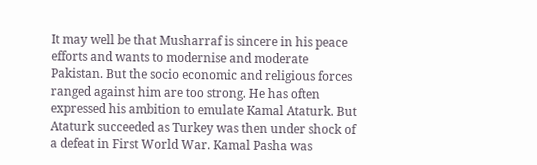It may well be that Musharraf is sincere in his peace efforts and wants to modernise and moderate Pakistan. But the socio economic and religious forces ranged against him are too strong. He has often expressed his ambition to emulate Kamal Ataturk. But Ataturk succeeded as Turkey was then under shock of a defeat in First World War. Kamal Pasha was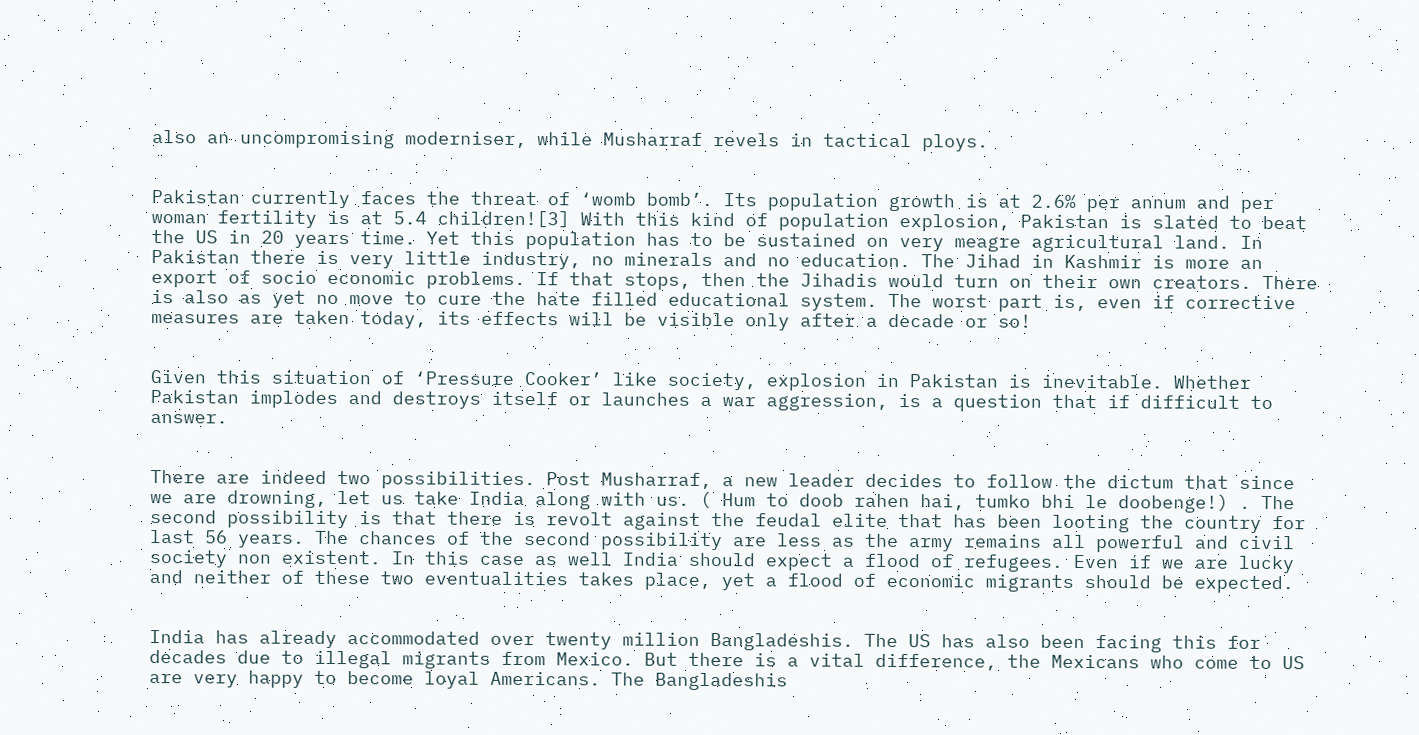also an uncompromising moderniser, while Musharraf revels in tactical ploys.


Pakistan currently faces the threat of ‘womb bomb’. Its population growth is at 2.6% per annum and per woman fertility is at 5.4 children![3] With this kind of population explosion, Pakistan is slated to beat the US in 20 years time. Yet this population has to be sustained on very meagre agricultural land. In Pakistan there is very little industry, no minerals and no education. The Jihad in Kashmir is more an export of socio economic problems. If that stops, then the Jihadis would turn on their own creators. There is also as yet no move to cure the hate filled educational system. The worst part is, even if corrective measures are taken today, its effects will be visible only after a decade or so!


Given this situation of ‘Pressure Cooker’ like society, explosion in Pakistan is inevitable. Whether Pakistan implodes and destroys itself or launches a war aggression, is a question that if difficult to answer.


There are indeed two possibilities. Post Musharraf, a new leader decides to follow the dictum that since we are drowning, let us take India along with us. ( Hum to doob rahen hai, tumko bhi le doobenge!) . The second possibility is that there is revolt against the feudal elite that has been looting the country for last 56 years. The chances of the second possibility are less as the army remains all powerful and civil society non existent. In this case as well India should expect a flood of refugees. Even if we are lucky and neither of these two eventualities takes place, yet a flood of economic migrants should be expected.


India has already accommodated over twenty million Bangladeshis. The US has also been facing this for decades due to illegal migrants from Mexico. But there is a vital difference, the Mexicans who come to US are very happy to become loyal Americans. The Bangladeshis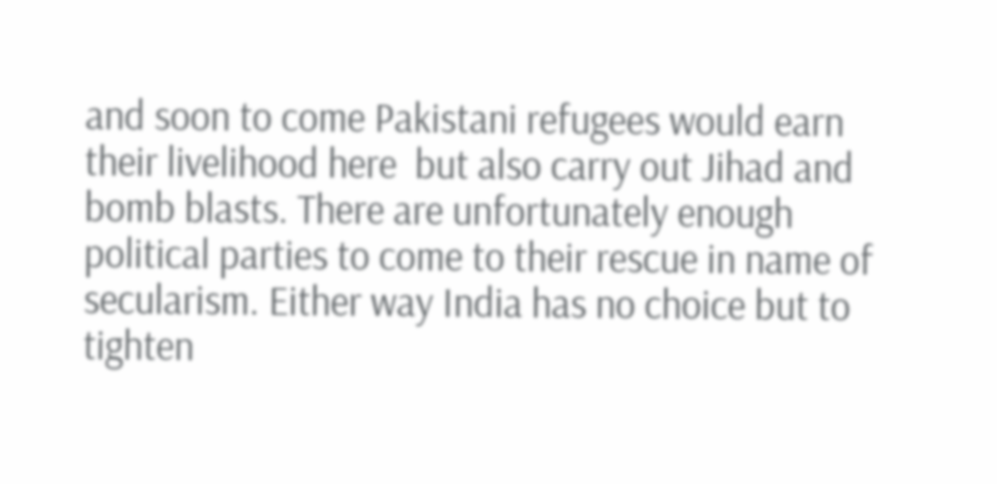and soon to come Pakistani refugees would earn their livelihood here  but also carry out Jihad and bomb blasts. There are unfortunately enough political parties to come to their rescue in name of secularism. Either way India has no choice but to tighten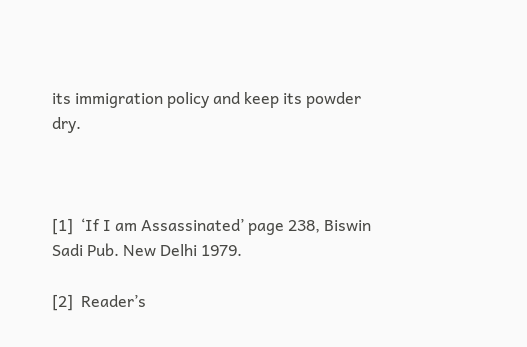its immigration policy and keep its powder dry.



[1]  ‘If I am Assassinated’ page 238, Biswin Sadi Pub. New Delhi 1979.

[2]  Reader’s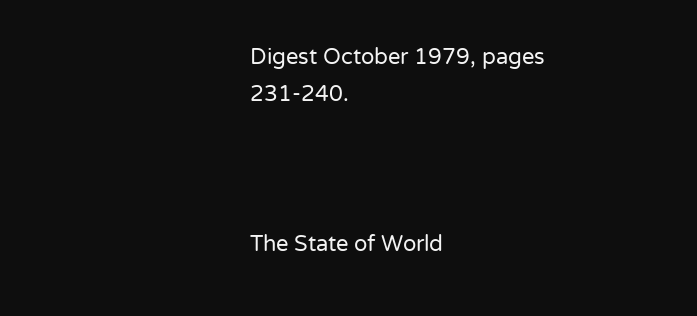Digest October 1979, pages 231-240.



The State of World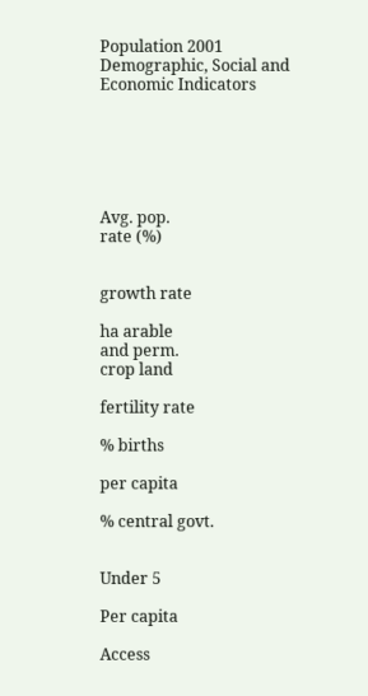Population 2001
Demographic, Social and Economic Indicators






Avg. pop.
rate (%)


growth rate

ha arable
and perm.
crop land

fertility rate

% births

per capita

% central govt.


Under 5

Per capita

Access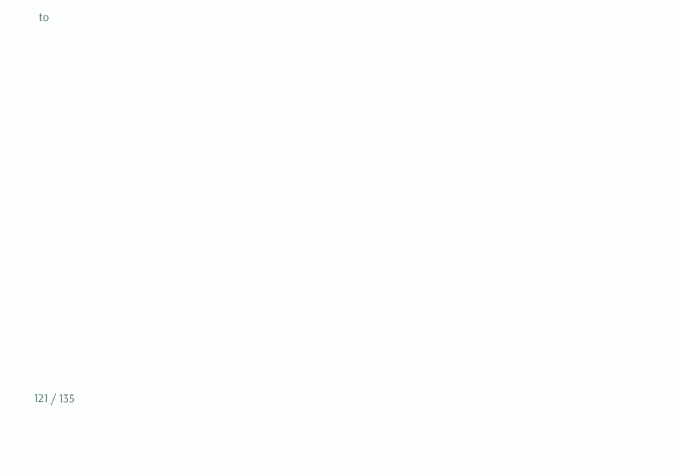to

















121 / 135